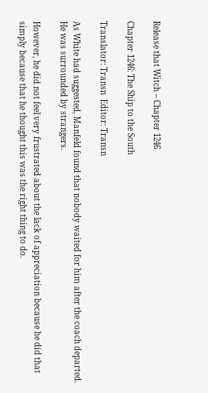Release that Witch – Chapter 1246

Chapter 1246: The Ship to the South

Translator: Transn  Editor: Transn

As White had suggested, Manfeld found that nobody waited for him after the coach departed. He was surrounded by strangers.

However, he did not feel very frustrated about the lack of appreciation because he did that simply because that he thought this was the right thing to do.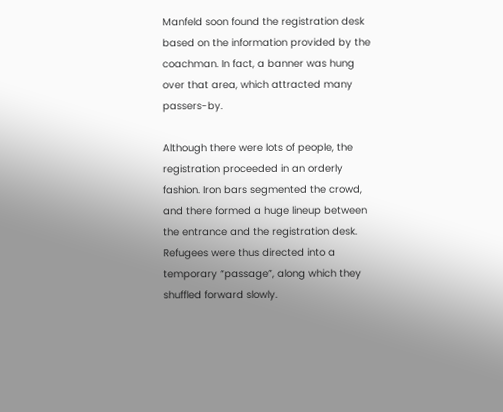Manfeld soon found the registration desk based on the information provided by the coachman. In fact, a banner was hung over that area, which attracted many passers-by.

Although there were lots of people, the registration proceeded in an orderly fashion. Iron bars segmented the crowd, and there formed a huge lineup between the entrance and the registration desk. Refugees were thus directed into a temporary “passage”, along which they shuffled forward slowly.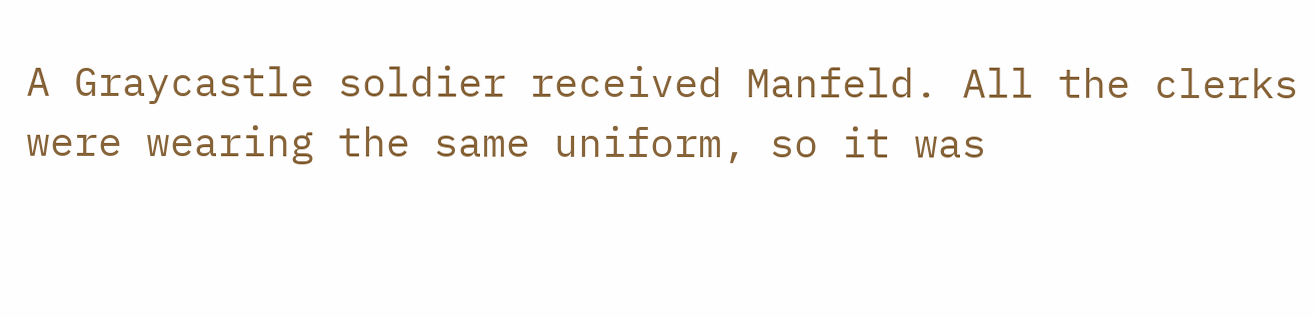A Graycastle soldier received Manfeld. All the clerks were wearing the same uniform, so it was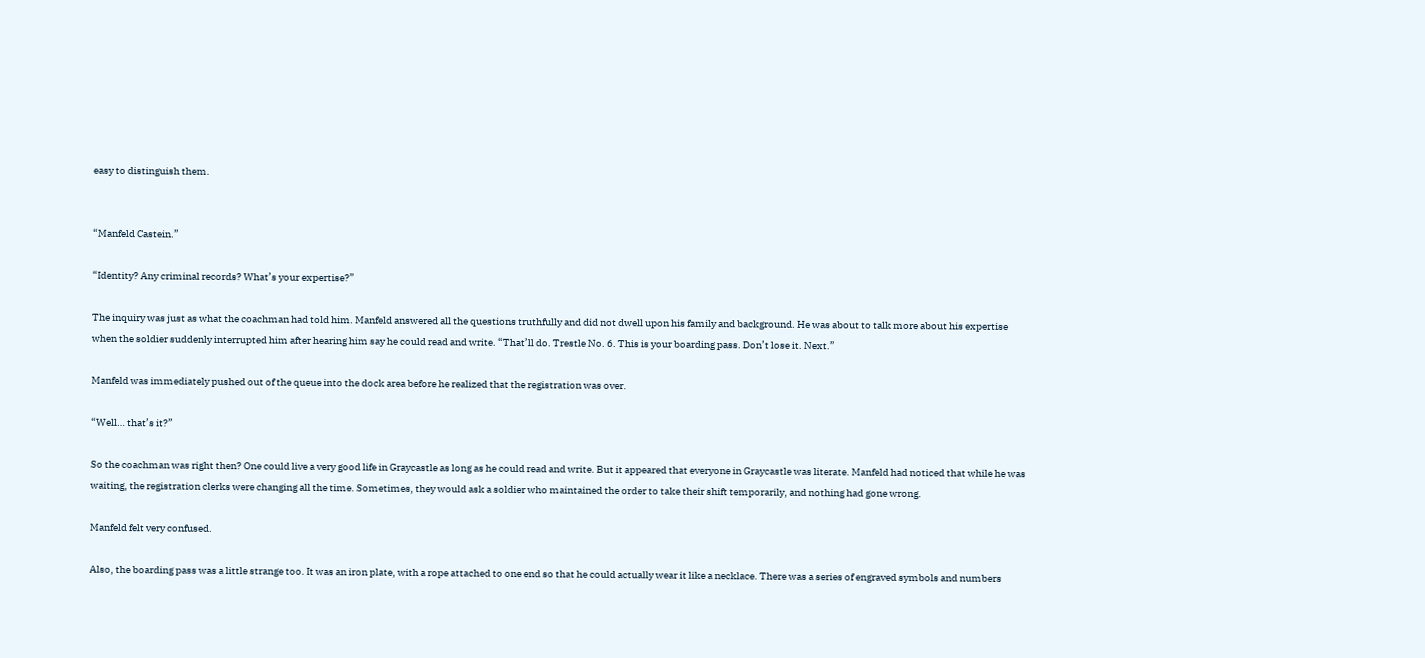easy to distinguish them.


“Manfeld Castein.”

“Identity? Any criminal records? What’s your expertise?”

The inquiry was just as what the coachman had told him. Manfeld answered all the questions truthfully and did not dwell upon his family and background. He was about to talk more about his expertise when the soldier suddenly interrupted him after hearing him say he could read and write. “That’ll do. Trestle No. 6. This is your boarding pass. Don’t lose it. Next.”

Manfeld was immediately pushed out of the queue into the dock area before he realized that the registration was over.

“Well… that’s it?”

So the coachman was right then? One could live a very good life in Graycastle as long as he could read and write. But it appeared that everyone in Graycastle was literate. Manfeld had noticed that while he was waiting, the registration clerks were changing all the time. Sometimes, they would ask a soldier who maintained the order to take their shift temporarily, and nothing had gone wrong.

Manfeld felt very confused.

Also, the boarding pass was a little strange too. It was an iron plate, with a rope attached to one end so that he could actually wear it like a necklace. There was a series of engraved symbols and numbers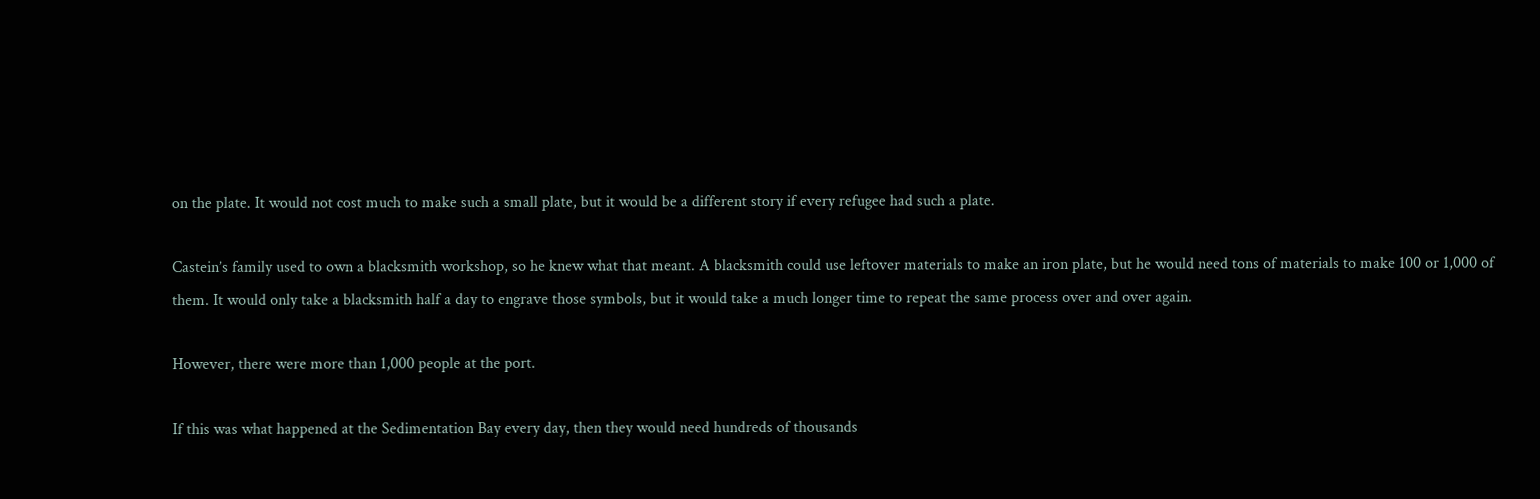on the plate. It would not cost much to make such a small plate, but it would be a different story if every refugee had such a plate.

Castein’s family used to own a blacksmith workshop, so he knew what that meant. A blacksmith could use leftover materials to make an iron plate, but he would need tons of materials to make 100 or 1,000 of them. It would only take a blacksmith half a day to engrave those symbols, but it would take a much longer time to repeat the same process over and over again.

However, there were more than 1,000 people at the port.

If this was what happened at the Sedimentation Bay every day, then they would need hundreds of thousands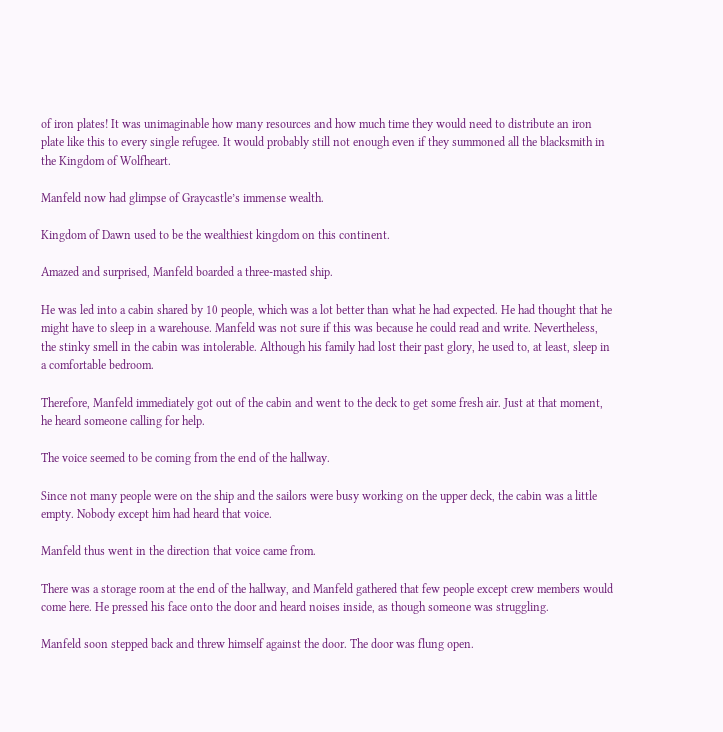of iron plates! It was unimaginable how many resources and how much time they would need to distribute an iron plate like this to every single refugee. It would probably still not enough even if they summoned all the blacksmith in the Kingdom of Wolfheart.

Manfeld now had glimpse of Graycastle’s immense wealth.

Kingdom of Dawn used to be the wealthiest kingdom on this continent.

Amazed and surprised, Manfeld boarded a three-masted ship.

He was led into a cabin shared by 10 people, which was a lot better than what he had expected. He had thought that he might have to sleep in a warehouse. Manfeld was not sure if this was because he could read and write. Nevertheless, the stinky smell in the cabin was intolerable. Although his family had lost their past glory, he used to, at least, sleep in a comfortable bedroom.

Therefore, Manfeld immediately got out of the cabin and went to the deck to get some fresh air. Just at that moment, he heard someone calling for help.

The voice seemed to be coming from the end of the hallway.

Since not many people were on the ship and the sailors were busy working on the upper deck, the cabin was a little empty. Nobody except him had heard that voice.

Manfeld thus went in the direction that voice came from.

There was a storage room at the end of the hallway, and Manfeld gathered that few people except crew members would come here. He pressed his face onto the door and heard noises inside, as though someone was struggling.

Manfeld soon stepped back and threw himself against the door. The door was flung open.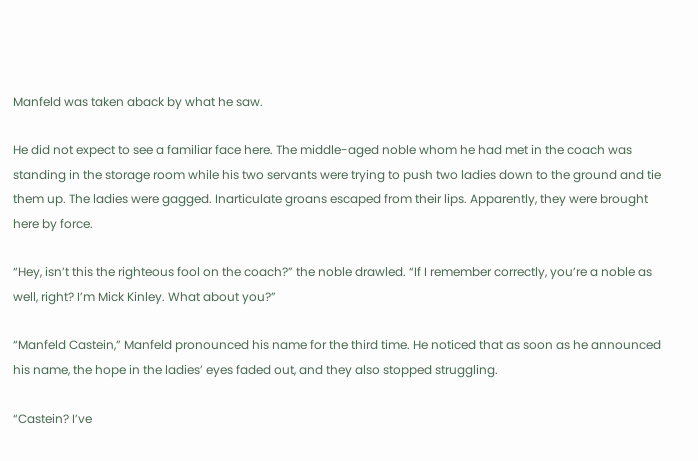Manfeld was taken aback by what he saw.

He did not expect to see a familiar face here. The middle-aged noble whom he had met in the coach was standing in the storage room while his two servants were trying to push two ladies down to the ground and tie them up. The ladies were gagged. Inarticulate groans escaped from their lips. Apparently, they were brought here by force.

“Hey, isn’t this the righteous fool on the coach?” the noble drawled. “If I remember correctly, you’re a noble as well, right? I’m Mick Kinley. What about you?”

“Manfeld Castein,” Manfeld pronounced his name for the third time. He noticed that as soon as he announced his name, the hope in the ladies’ eyes faded out, and they also stopped struggling.

“Castein? I’ve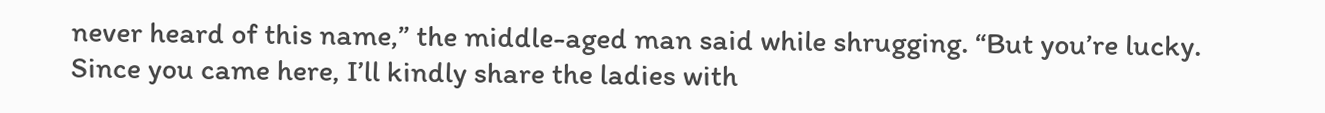never heard of this name,” the middle-aged man said while shrugging. “But you’re lucky. Since you came here, I’ll kindly share the ladies with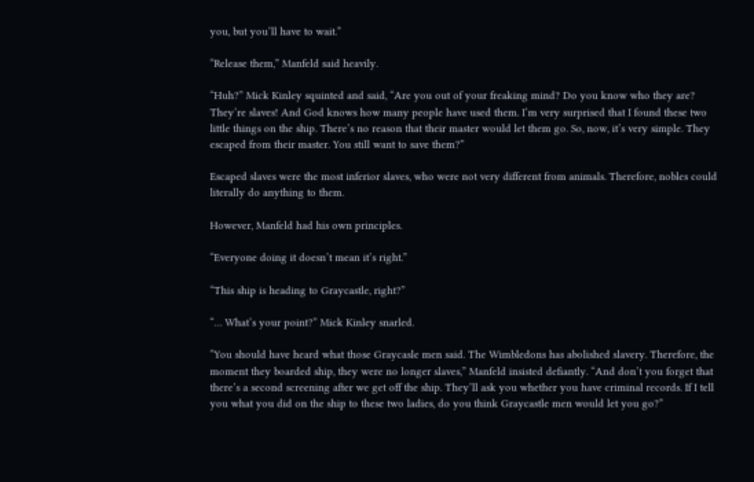you, but you’ll have to wait.”

“Release them,” Manfeld said heavily.

“Huh?” Mick Kinley squinted and said, “Are you out of your freaking mind? Do you know who they are? They’re slaves! And God knows how many people have used them. I’m very surprised that I found these two little things on the ship. There’s no reason that their master would let them go. So, now, it’s very simple. They escaped from their master. You still want to save them?”

Escaped slaves were the most inferior slaves, who were not very different from animals. Therefore, nobles could literally do anything to them.

However, Manfeld had his own principles.

“Everyone doing it doesn’t mean it’s right.”

“This ship is heading to Graycastle, right?”

“… What’s your point?” Mick Kinley snarled.

“You should have heard what those Graycasle men said. The Wimbledons has abolished slavery. Therefore, the moment they boarded ship, they were no longer slaves,” Manfeld insisted defiantly. “And don’t you forget that there’s a second screening after we get off the ship. They’ll ask you whether you have criminal records. If I tell you what you did on the ship to these two ladies, do you think Graycastle men would let you go?”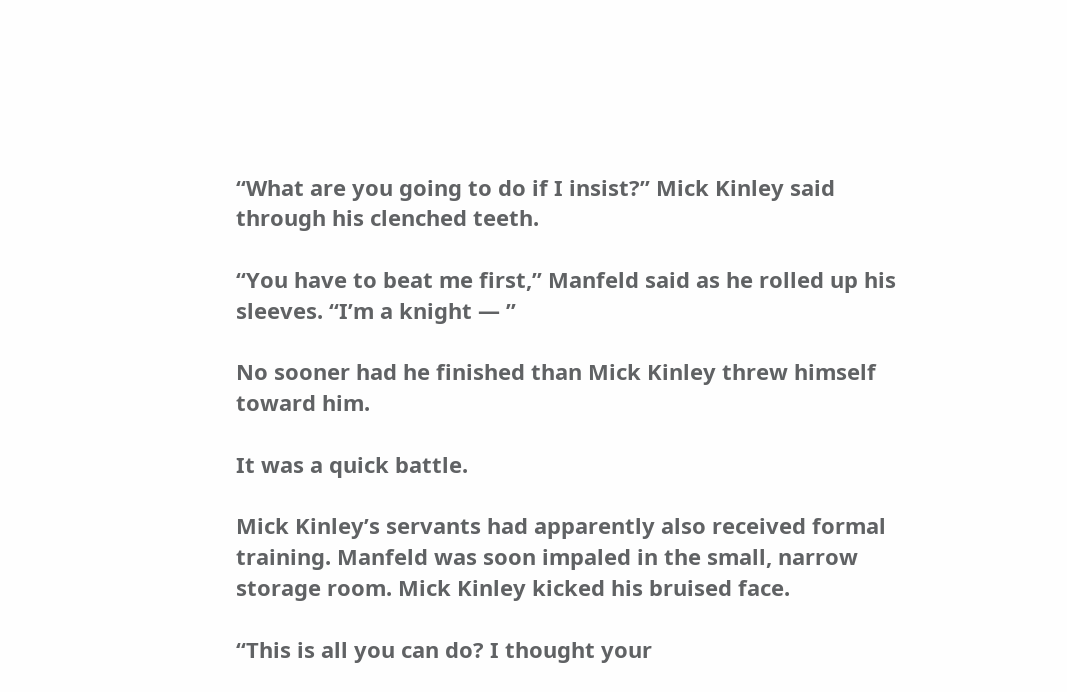“What are you going to do if I insist?” Mick Kinley said through his clenched teeth.

“You have to beat me first,” Manfeld said as he rolled up his sleeves. “I’m a knight — ”

No sooner had he finished than Mick Kinley threw himself toward him.

It was a quick battle.

Mick Kinley’s servants had apparently also received formal training. Manfeld was soon impaled in the small, narrow storage room. Mick Kinley kicked his bruised face.

“This is all you can do? I thought your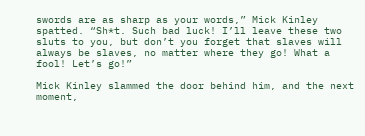swords are as sharp as your words,” Mick Kinley spatted. “Sh*t. Such bad luck! I’ll leave these two sluts to you, but don’t you forget that slaves will always be slaves, no matter where they go! What a fool! Let’s go!”

Mick Kinley slammed the door behind him, and the next moment,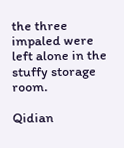the three impaled were left alone in the stuffy storage room.

Qidian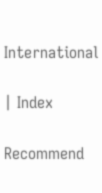International

| Index

Recommend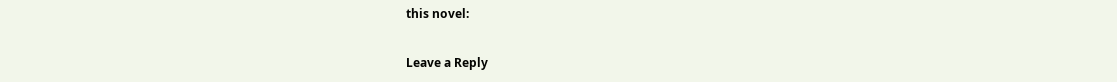this novel:

Leave a Reply